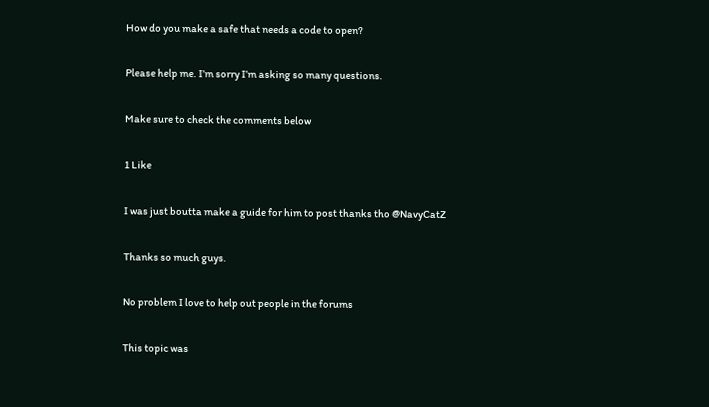How do you make a safe that needs a code to open?

Please help me. I’m sorry I’m asking so many questions.

Make sure to check the comments below

1 Like

I was just boutta make a guide for him to post thanks tho @NavyCatZ

Thanks so much guys.

No problem I love to help out people in the forums

This topic was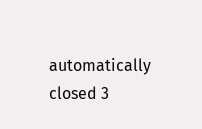automatically closed 3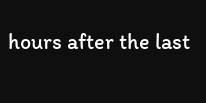hours after the last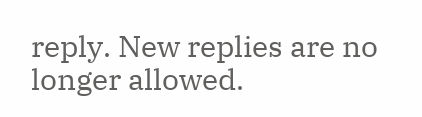reply. New replies are no longer allowed.